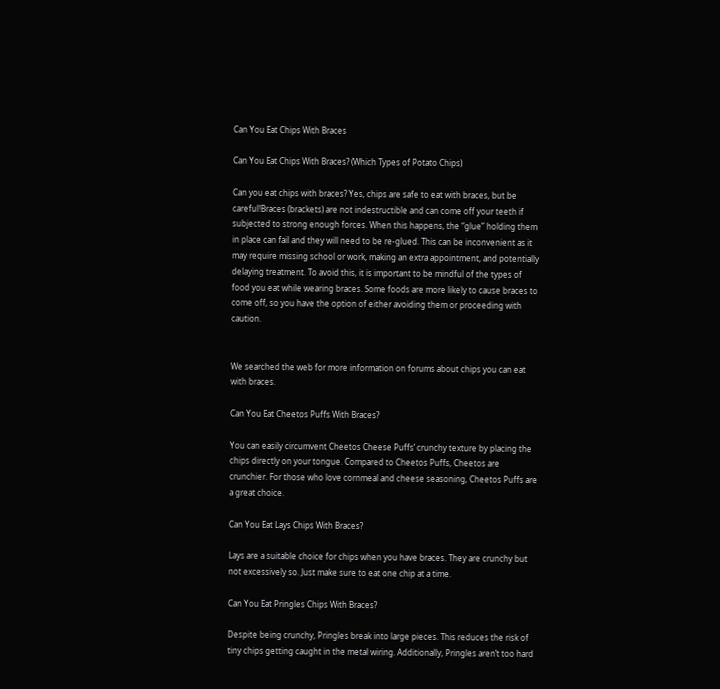Can You Eat Chips With Braces

Can You Eat Chips With Braces? (Which Types of Potato Chips)

Can you eat chips with braces? Yes, chips are safe to eat with braces, but be careful!Braces (brackets) are not indestructible and can come off your teeth if subjected to strong enough forces. When this happens, the “glue” holding them in place can fail and they will need to be re-glued. This can be inconvenient as it may require missing school or work, making an extra appointment, and potentially delaying treatment. To avoid this, it is important to be mindful of the types of food you eat while wearing braces. Some foods are more likely to cause braces to come off, so you have the option of either avoiding them or proceeding with caution.


We searched the web for more information on forums about chips you can eat with braces.

Can You Eat Cheetos Puffs With Braces?

You can easily circumvent Cheetos Cheese Puffs’ crunchy texture by placing the chips directly on your tongue. Compared to Cheetos Puffs, Cheetos are crunchier. For those who love cornmeal and cheese seasoning, Cheetos Puffs are a great choice.

Can You Eat Lays Chips With Braces?

Lays are a suitable choice for chips when you have braces. They are crunchy but not excessively so. Just make sure to eat one chip at a time.

Can You Eat Pringles Chips With Braces?

Despite being crunchy, Pringles break into large pieces. This reduces the risk of tiny chips getting caught in the metal wiring. Additionally, Pringles aren’t too hard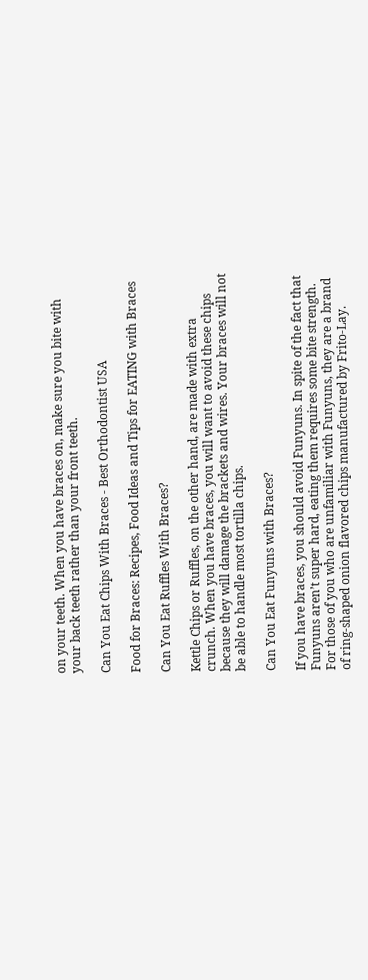on your teeth. When you have braces on, make sure you bite with your back teeth rather than your front teeth.

Can You Eat Chips With Braces - Best Orthodontist USA

Food for Braces: Recipes, Food Ideas and Tips for EATING with Braces

Can You Eat Ruffles With Braces?

Kettle Chips or Ruffles, on the other hand, are made with extra crunch. When you have braces, you will want to avoid these chips because they will damage the brackets and wires. Your braces will not be able to handle most tortilla chips.

Can You Eat Funyuns with Braces?

If you have braces, you should avoid Funyuns. In spite of the fact that Funyuns aren’t super hard, eating them requires some bite strength. For those of you who are unfamiliar with Funyuns, they are a brand of ring-shaped onion flavored chips manufactured by Frito-Lay.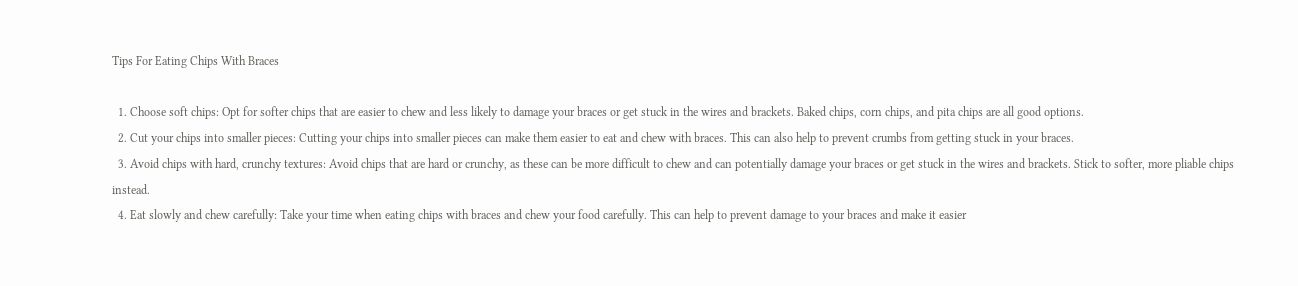Tips For Eating Chips With Braces

  1. Choose soft chips: Opt for softer chips that are easier to chew and less likely to damage your braces or get stuck in the wires and brackets. Baked chips, corn chips, and pita chips are all good options.
  2. Cut your chips into smaller pieces: Cutting your chips into smaller pieces can make them easier to eat and chew with braces. This can also help to prevent crumbs from getting stuck in your braces.
  3. Avoid chips with hard, crunchy textures: Avoid chips that are hard or crunchy, as these can be more difficult to chew and can potentially damage your braces or get stuck in the wires and brackets. Stick to softer, more pliable chips instead.
  4. Eat slowly and chew carefully: Take your time when eating chips with braces and chew your food carefully. This can help to prevent damage to your braces and make it easier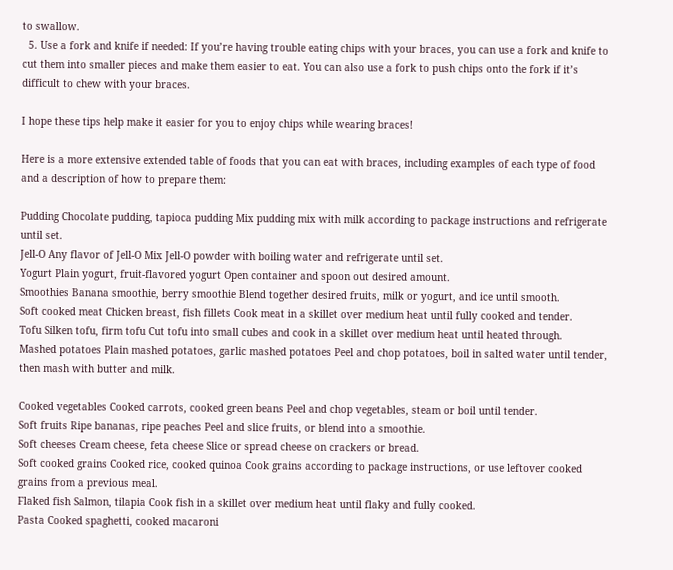to swallow.
  5. Use a fork and knife if needed: If you’re having trouble eating chips with your braces, you can use a fork and knife to cut them into smaller pieces and make them easier to eat. You can also use a fork to push chips onto the fork if it’s difficult to chew with your braces.

I hope these tips help make it easier for you to enjoy chips while wearing braces!

Here is a more extensive extended table of foods that you can eat with braces, including examples of each type of food and a description of how to prepare them:

Pudding Chocolate pudding, tapioca pudding Mix pudding mix with milk according to package instructions and refrigerate until set.
Jell-O Any flavor of Jell-O Mix Jell-O powder with boiling water and refrigerate until set.
Yogurt Plain yogurt, fruit-flavored yogurt Open container and spoon out desired amount.
Smoothies Banana smoothie, berry smoothie Blend together desired fruits, milk or yogurt, and ice until smooth.
Soft cooked meat Chicken breast, fish fillets Cook meat in a skillet over medium heat until fully cooked and tender.
Tofu Silken tofu, firm tofu Cut tofu into small cubes and cook in a skillet over medium heat until heated through.
Mashed potatoes Plain mashed potatoes, garlic mashed potatoes Peel and chop potatoes, boil in salted water until tender, then mash with butter and milk.

Cooked vegetables Cooked carrots, cooked green beans Peel and chop vegetables, steam or boil until tender.
Soft fruits Ripe bananas, ripe peaches Peel and slice fruits, or blend into a smoothie.
Soft cheeses Cream cheese, feta cheese Slice or spread cheese on crackers or bread.
Soft cooked grains Cooked rice, cooked quinoa Cook grains according to package instructions, or use leftover cooked grains from a previous meal.
Flaked fish Salmon, tilapia Cook fish in a skillet over medium heat until flaky and fully cooked.
Pasta Cooked spaghetti, cooked macaroni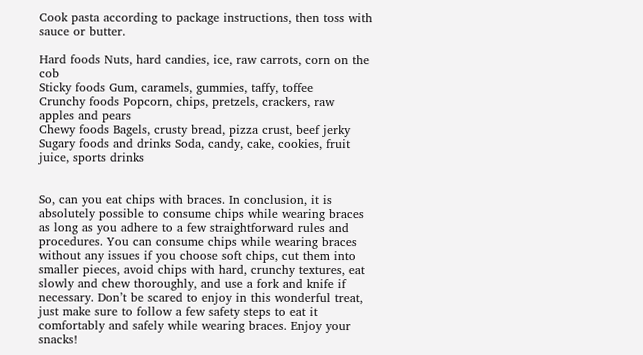Cook pasta according to package instructions, then toss with sauce or butter.

Hard foods Nuts, hard candies, ice, raw carrots, corn on the cob
Sticky foods Gum, caramels, gummies, taffy, toffee
Crunchy foods Popcorn, chips, pretzels, crackers, raw apples and pears
Chewy foods Bagels, crusty bread, pizza crust, beef jerky
Sugary foods and drinks Soda, candy, cake, cookies, fruit juice, sports drinks


So, can you eat chips with braces. In conclusion, it is absolutely possible to consume chips while wearing braces as long as you adhere to a few straightforward rules and procedures. You can consume chips while wearing braces without any issues if you choose soft chips, cut them into smaller pieces, avoid chips with hard, crunchy textures, eat slowly and chew thoroughly, and use a fork and knife if necessary. Don’t be scared to enjoy in this wonderful treat, just make sure to follow a few safety steps to eat it comfortably and safely while wearing braces. Enjoy your snacks!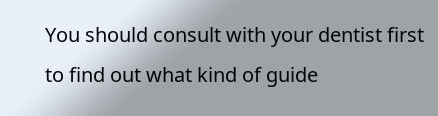You should consult with your dentist first to find out what kind of guide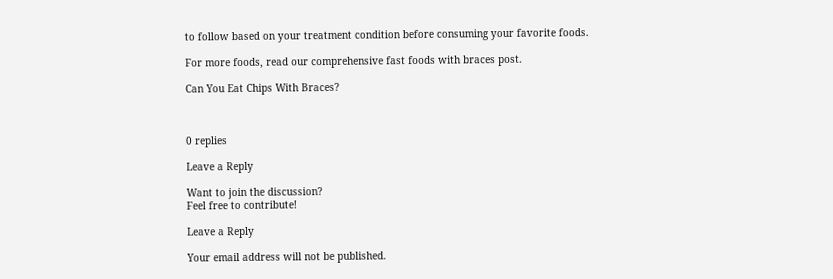to follow based on your treatment condition before consuming your favorite foods.

For more foods, read our comprehensive fast foods with braces post.

Can You Eat Chips With Braces?



0 replies

Leave a Reply

Want to join the discussion?
Feel free to contribute!

Leave a Reply

Your email address will not be published.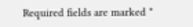Required fields are marked *